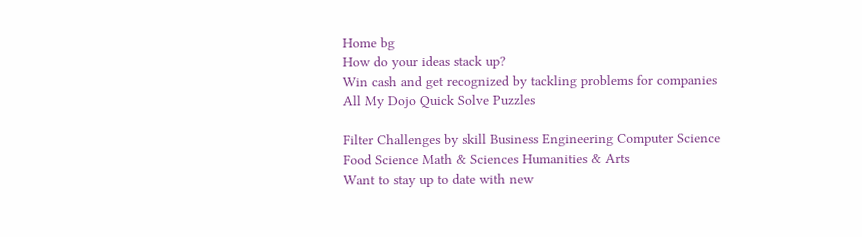Home bg
How do your ideas stack up?
Win cash and get recognized by tackling problems for companies
All My Dojo Quick Solve Puzzles

Filter Challenges by skill Business Engineering Computer Science Food Science Math & Sciences Humanities & Arts
Want to stay up to date with new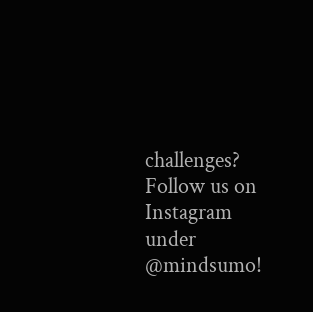challenges? Follow us on Instagram under @mindsumo!